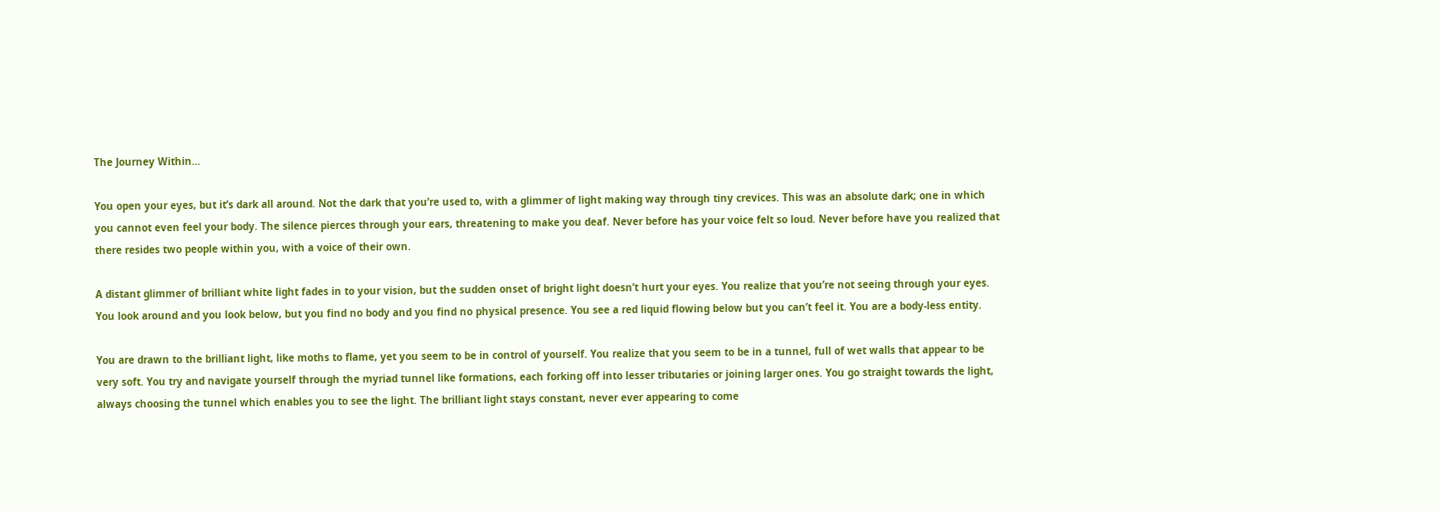The Journey Within…

You open your eyes, but it’s dark all around. Not the dark that you’re used to, with a glimmer of light making way through tiny crevices. This was an absolute dark; one in which you cannot even feel your body. The silence pierces through your ears, threatening to make you deaf. Never before has your voice felt so loud. Never before have you realized that there resides two people within you, with a voice of their own.

A distant glimmer of brilliant white light fades in to your vision, but the sudden onset of bright light doesn’t hurt your eyes. You realize that you’re not seeing through your eyes. You look around and you look below, but you find no body and you find no physical presence. You see a red liquid flowing below but you can’t feel it. You are a body-less entity.

You are drawn to the brilliant light, like moths to flame, yet you seem to be in control of yourself. You realize that you seem to be in a tunnel, full of wet walls that appear to be very soft. You try and navigate yourself through the myriad tunnel like formations, each forking off into lesser tributaries or joining larger ones. You go straight towards the light, always choosing the tunnel which enables you to see the light. The brilliant light stays constant, never ever appearing to come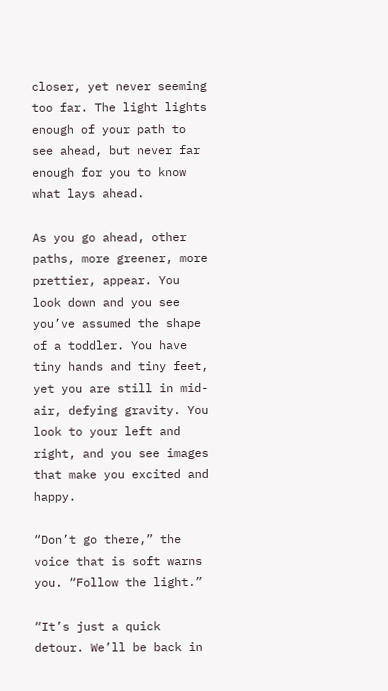closer, yet never seeming too far. The light lights enough of your path to see ahead, but never far enough for you to know what lays ahead.

As you go ahead, other paths, more greener, more prettier, appear. You look down and you see you’ve assumed the shape of a toddler. You have tiny hands and tiny feet, yet you are still in mid-air, defying gravity. You look to your left and right, and you see images that make you excited and happy.

“Don’t go there,” the voice that is soft warns you. “Follow the light.”

“It’s just a quick detour. We’ll be back in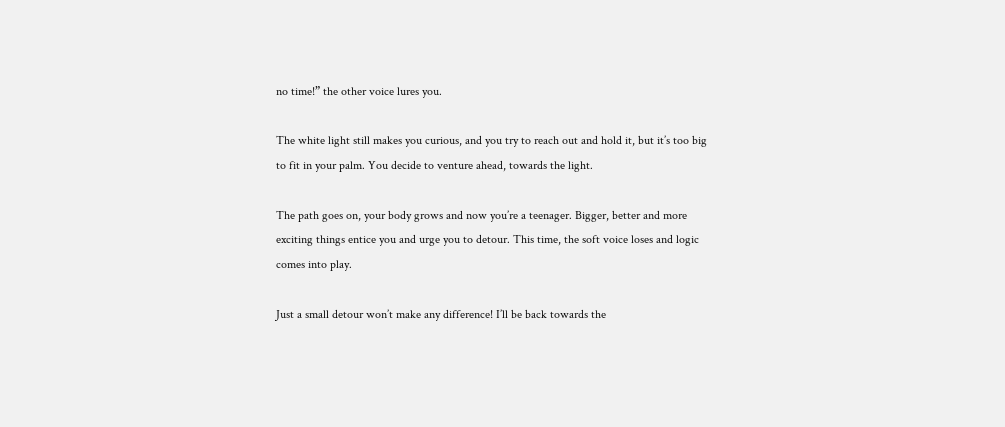no time!” the other voice lures you.

The white light still makes you curious, and you try to reach out and hold it, but it’s too big to fit in your palm. You decide to venture ahead, towards the light.

The path goes on, your body grows and now you’re a teenager. Bigger, better and more exciting things entice you and urge you to detour. This time, the soft voice loses and logic comes into play.

Just a small detour won’t make any difference! I’ll be back towards the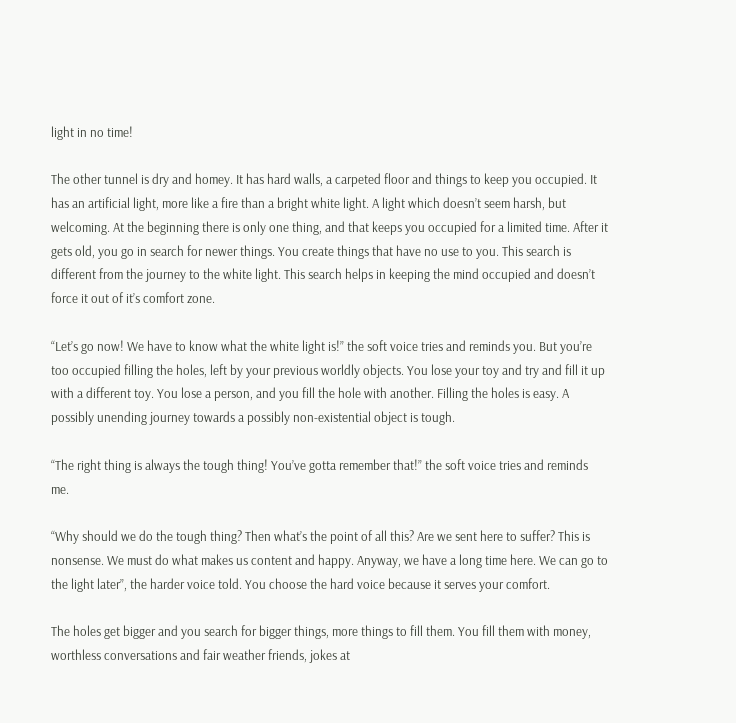light in no time!

The other tunnel is dry and homey. It has hard walls, a carpeted floor and things to keep you occupied. It has an artificial light, more like a fire than a bright white light. A light which doesn’t seem harsh, but welcoming. At the beginning there is only one thing, and that keeps you occupied for a limited time. After it gets old, you go in search for newer things. You create things that have no use to you. This search is different from the journey to the white light. This search helps in keeping the mind occupied and doesn’t force it out of it’s comfort zone.

“Let’s go now! We have to know what the white light is!” the soft voice tries and reminds you. But you’re too occupied filling the holes, left by your previous worldly objects. You lose your toy and try and fill it up with a different toy. You lose a person, and you fill the hole with another. Filling the holes is easy. A possibly unending journey towards a possibly non-existential object is tough.

“The right thing is always the tough thing! You’ve gotta remember that!” the soft voice tries and reminds me.

“Why should we do the tough thing? Then what’s the point of all this? Are we sent here to suffer? This is nonsense. We must do what makes us content and happy. Anyway, we have a long time here. We can go to the light later”, the harder voice told. You choose the hard voice because it serves your comfort.

The holes get bigger and you search for bigger things, more things to fill them. You fill them with money, worthless conversations and fair weather friends, jokes at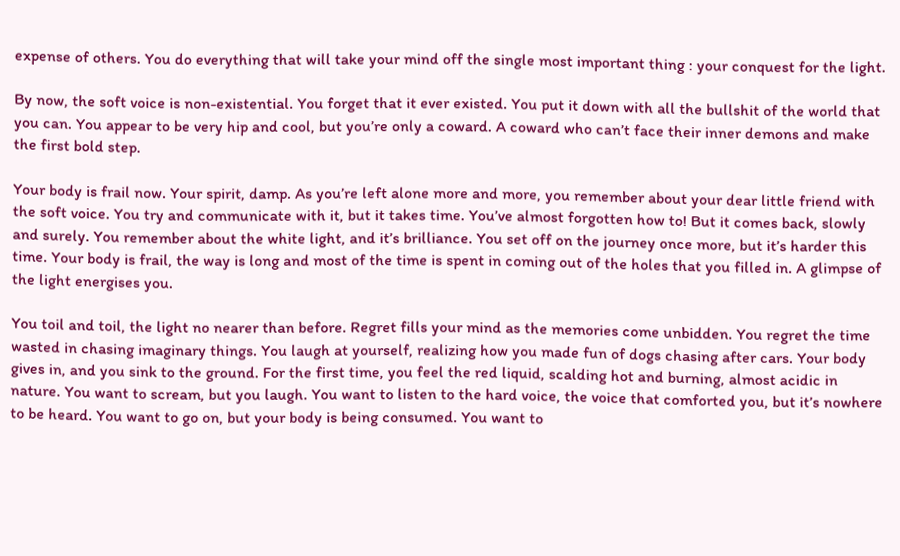expense of others. You do everything that will take your mind off the single most important thing : your conquest for the light.

By now, the soft voice is non-existential. You forget that it ever existed. You put it down with all the bullshit of the world that you can. You appear to be very hip and cool, but you’re only a coward. A coward who can’t face their inner demons and make the first bold step.

Your body is frail now. Your spirit, damp. As you’re left alone more and more, you remember about your dear little friend with the soft voice. You try and communicate with it, but it takes time. You’ve almost forgotten how to! But it comes back, slowly and surely. You remember about the white light, and it’s brilliance. You set off on the journey once more, but it’s harder this time. Your body is frail, the way is long and most of the time is spent in coming out of the holes that you filled in. A glimpse of the light energises you.

You toil and toil, the light no nearer than before. Regret fills your mind as the memories come unbidden. You regret the time wasted in chasing imaginary things. You laugh at yourself, realizing how you made fun of dogs chasing after cars. Your body gives in, and you sink to the ground. For the first time, you feel the red liquid, scalding hot and burning, almost acidic in nature. You want to scream, but you laugh. You want to listen to the hard voice, the voice that comforted you, but it’s nowhere to be heard. You want to go on, but your body is being consumed. You want to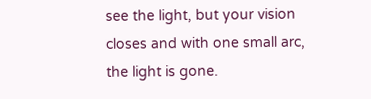see the light, but your vision closes and with one small arc, the light is gone.